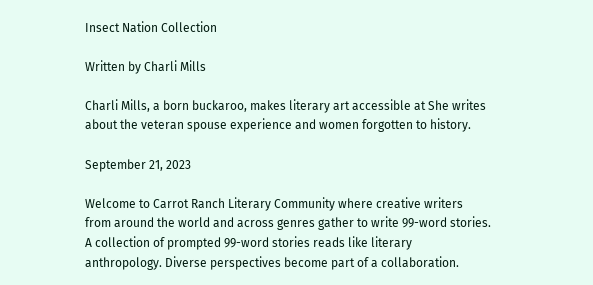Insect Nation Collection

Written by Charli Mills

Charli Mills, a born buckaroo, makes literary art accessible at She writes about the veteran spouse experience and women forgotten to history.

September 21, 2023

Welcome to Carrot Ranch Literary Community where creative writers from around the world and across genres gather to write 99-word stories. A collection of prompted 99-word stories reads like literary anthropology. Diverse perspectives become part of a collaboration.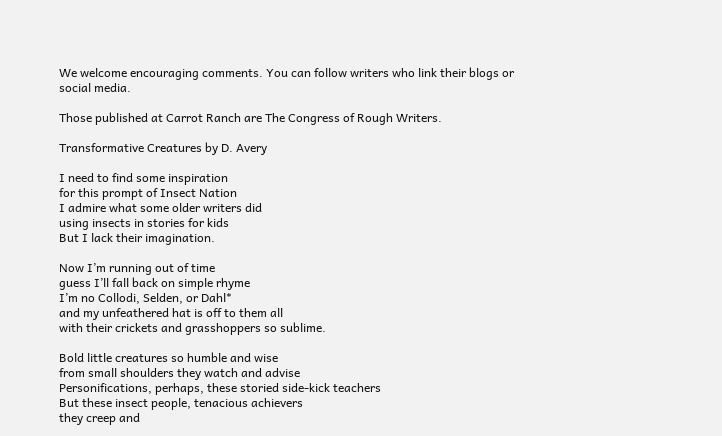We welcome encouraging comments. You can follow writers who link their blogs or social media.

Those published at Carrot Ranch are The Congress of Rough Writers.

Transformative Creatures by D. Avery

I need to find some inspiration
for this prompt of Insect Nation
I admire what some older writers did
using insects in stories for kids
But I lack their imagination.

Now I’m running out of time
guess I’ll fall back on simple rhyme
I’m no Collodi, Selden, or Dahl*
and my unfeathered hat is off to them all
with their crickets and grasshoppers so sublime.

Bold little creatures so humble and wise
from small shoulders they watch and advise
Personifications, perhaps, these storied side-kick teachers
But these insect people, tenacious achievers
they creep and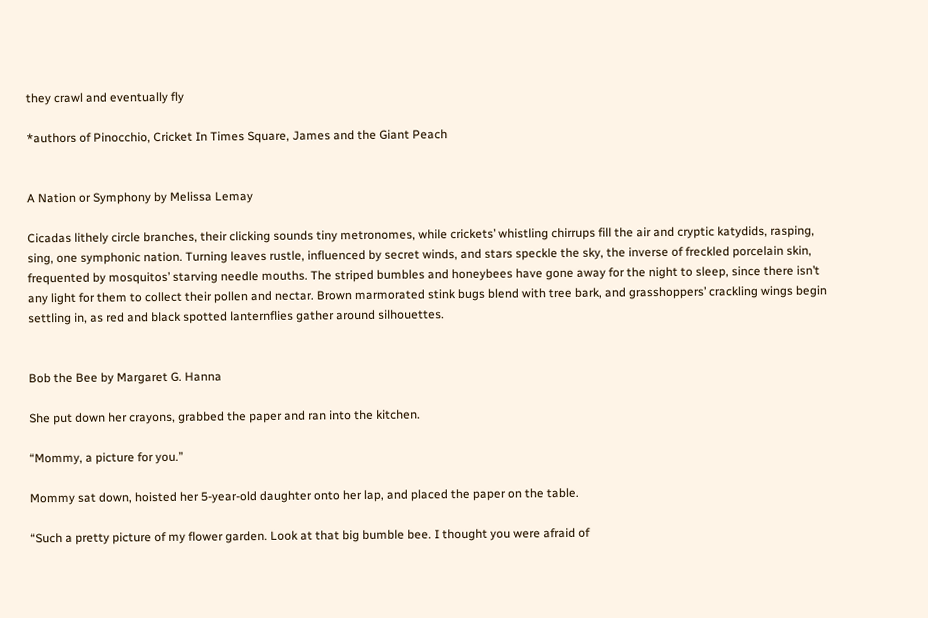they crawl and eventually fly

*authors of Pinocchio, Cricket In Times Square, James and the Giant Peach


A Nation or Symphony by Melissa Lemay

Cicadas lithely circle branches, their clicking sounds tiny metronomes, while crickets’ whistling chirrups fill the air and cryptic katydids, rasping, sing, one symphonic nation. Turning leaves rustle, influenced by secret winds, and stars speckle the sky, the inverse of freckled porcelain skin, frequented by mosquitos’ starving needle mouths. The striped bumbles and honeybees have gone away for the night to sleep, since there isn’t any light for them to collect their pollen and nectar. Brown marmorated stink bugs blend with tree bark, and grasshoppers’ crackling wings begin settling in, as red and black spotted lanternflies gather around silhouettes.


Bob the Bee by Margaret G. Hanna

She put down her crayons, grabbed the paper and ran into the kitchen.

“Mommy, a picture for you.”

Mommy sat down, hoisted her 5-year-old daughter onto her lap, and placed the paper on the table.

“Such a pretty picture of my flower garden. Look at that big bumble bee. I thought you were afraid of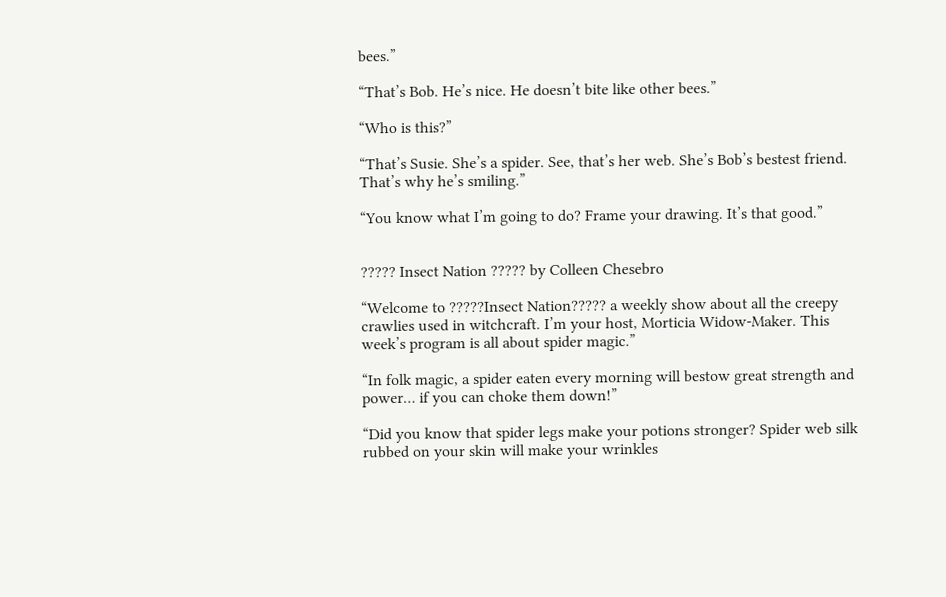bees.”

“That’s Bob. He’s nice. He doesn’t bite like other bees.”

“Who is this?”

“That’s Susie. She’s a spider. See, that’s her web. She’s Bob’s bestest friend. That’s why he’s smiling.”

“You know what I’m going to do? Frame your drawing. It’s that good.”


????? Insect Nation ????? by Colleen Chesebro

“Welcome to ?????Insect Nation????? a weekly show about all the creepy crawlies used in witchcraft. I’m your host, Morticia Widow-Maker. This week’s program is all about spider magic.”

“In folk magic, a spider eaten every morning will bestow great strength and power… if you can choke them down!”

“Did you know that spider legs make your potions stronger? Spider web silk rubbed on your skin will make your wrinkles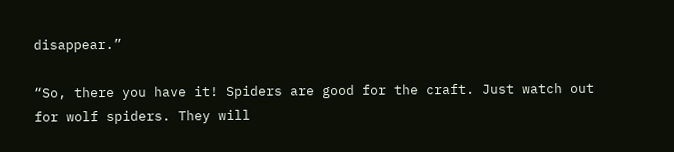disappear.”

“So, there you have it! Spiders are good for the craft. Just watch out for wolf spiders. They will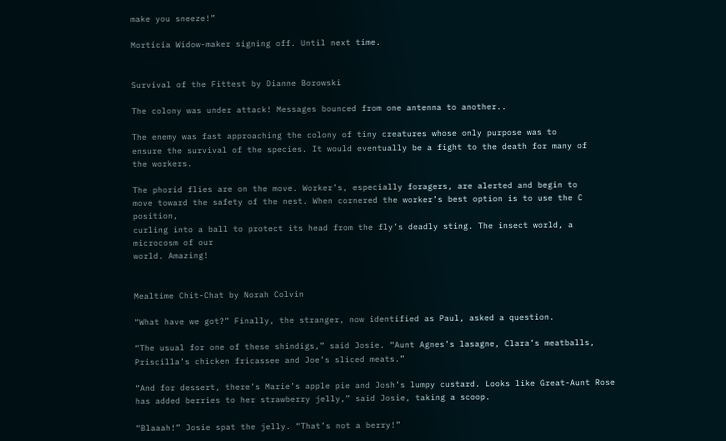make you sneeze!”

Morticia Widow-maker signing off. Until next time.


Survival of the Fittest by Dianne Borowski

The colony was under attack! Messages bounced from one antenna to another..

The enemy was fast approaching the colony of tiny creatures whose only purpose was to
ensure the survival of the species. It would eventually be a fight to the death for many of
the workers.

The phorid flies are on the move. Worker’s, especially foragers, are alerted and begin to
move toward the safety of the nest. When cornered the worker’s best option is to use the C position,
curling into a ball to protect its head from the fly’s deadly sting. The insect world, a microcosm of our
world. Amazing!


Mealtime Chit-Chat by Norah Colvin

“What have we got?” Finally, the stranger, now identified as Paul, asked a question.

“The usual for one of these shindigs,” said Josie. “Aunt Agnes’s lasagne, Clara’s meatballs, Priscilla’s chicken fricassee and Joe’s sliced meats.”

“And for dessert, there’s Marie’s apple pie and Josh’s lumpy custard. Looks like Great-Aunt Rose has added berries to her strawberry jelly,” said Josie, taking a scoop.

“Blaaah!” Josie spat the jelly. “That’s not a berry!”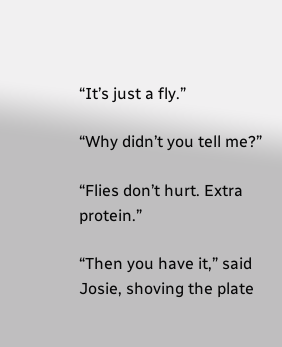“It’s just a fly.”

“Why didn’t you tell me?”

“Flies don’t hurt. Extra protein.”

“Then you have it,” said Josie, shoving the plate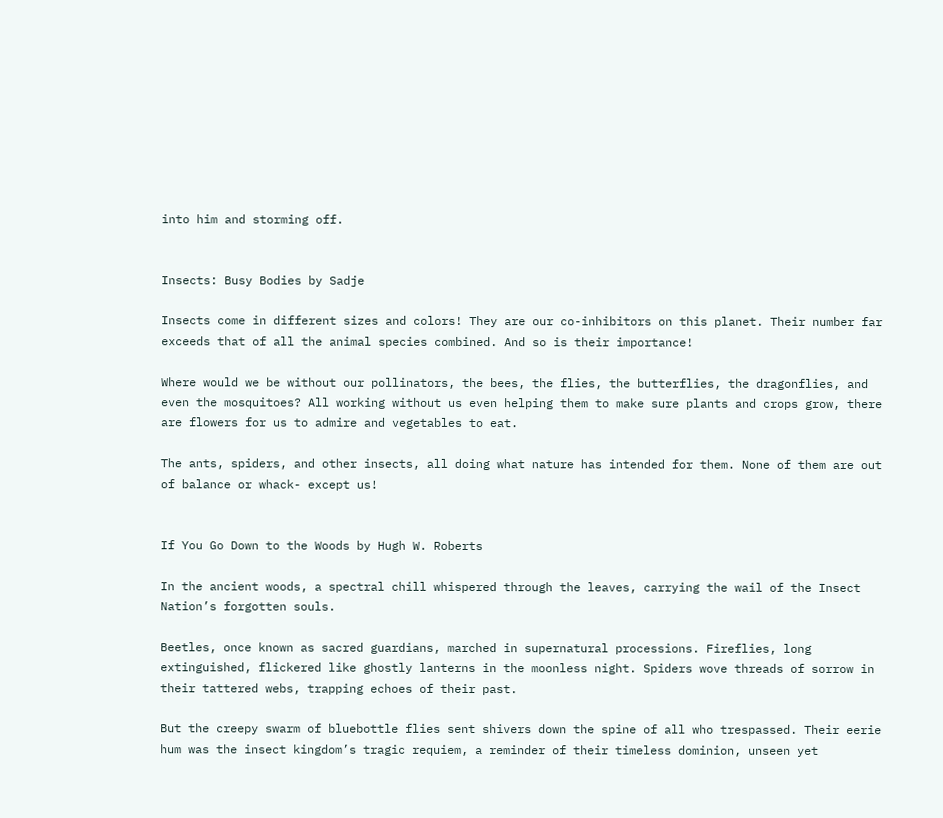into him and storming off.


Insects: Busy Bodies by Sadje

Insects come in different sizes and colors! They are our co-inhibitors on this planet. Their number far exceeds that of all the animal species combined. And so is their importance!

Where would we be without our pollinators, the bees, the flies, the butterflies, the dragonflies, and even the mosquitoes? All working without us even helping them to make sure plants and crops grow, there are flowers for us to admire and vegetables to eat.

The ants, spiders, and other insects, all doing what nature has intended for them. None of them are out of balance or whack- except us!


If You Go Down to the Woods by Hugh W. Roberts

In the ancient woods, a spectral chill whispered through the leaves, carrying the wail of the Insect Nation’s forgotten souls.

Beetles, once known as sacred guardians, marched in supernatural processions. Fireflies, long extinguished, flickered like ghostly lanterns in the moonless night. Spiders wove threads of sorrow in their tattered webs, trapping echoes of their past.

But the creepy swarm of bluebottle flies sent shivers down the spine of all who trespassed. Their eerie hum was the insect kingdom’s tragic requiem, a reminder of their timeless dominion, unseen yet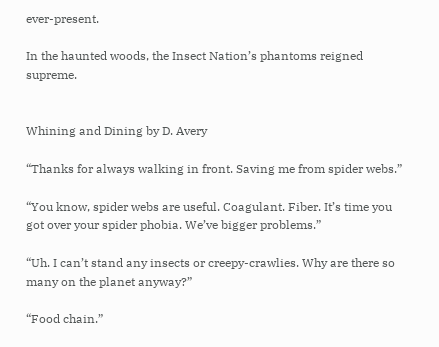ever-present.

In the haunted woods, the Insect Nation’s phantoms reigned supreme.


Whining and Dining by D. Avery

“Thanks for always walking in front. Saving me from spider webs.”

“You know, spider webs are useful. Coagulant. Fiber. It’s time you got over your spider phobia. We’ve bigger problems.”

“Uh. I can’t stand any insects or creepy-crawlies. Why are there so many on the planet anyway?”

“Food chain.”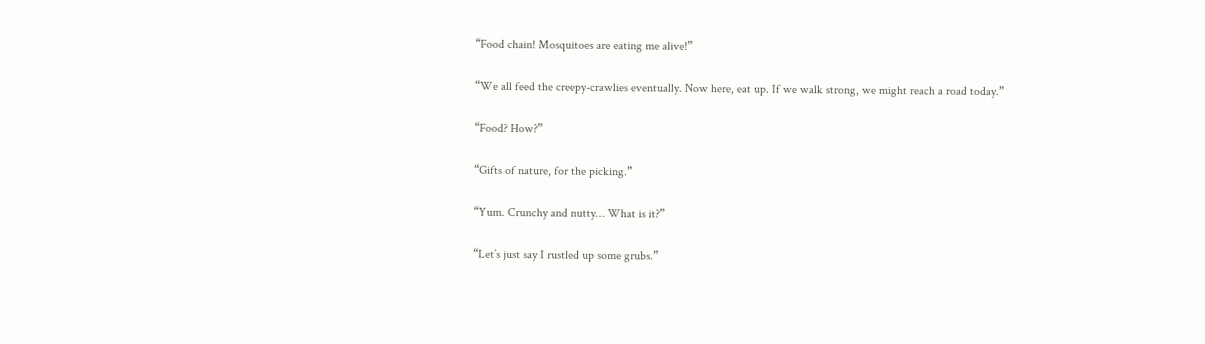“Food chain! Mosquitoes are eating me alive!”

“We all feed the creepy-crawlies eventually. Now here, eat up. If we walk strong, we might reach a road today.”

“Food? How?”

“Gifts of nature, for the picking.”

“Yum. Crunchy and nutty… What is it?”

“Let’s just say I rustled up some grubs.”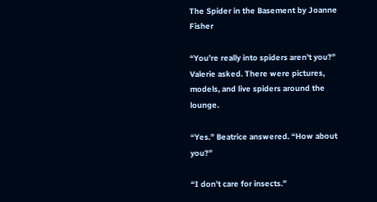The Spider in the Basement by Joanne Fisher

“You’re really into spiders aren’t you?” Valerie asked. There were pictures, models, and live spiders around the lounge.

“Yes.” Beatrice answered. “How about you?”

“I don’t care for insects.”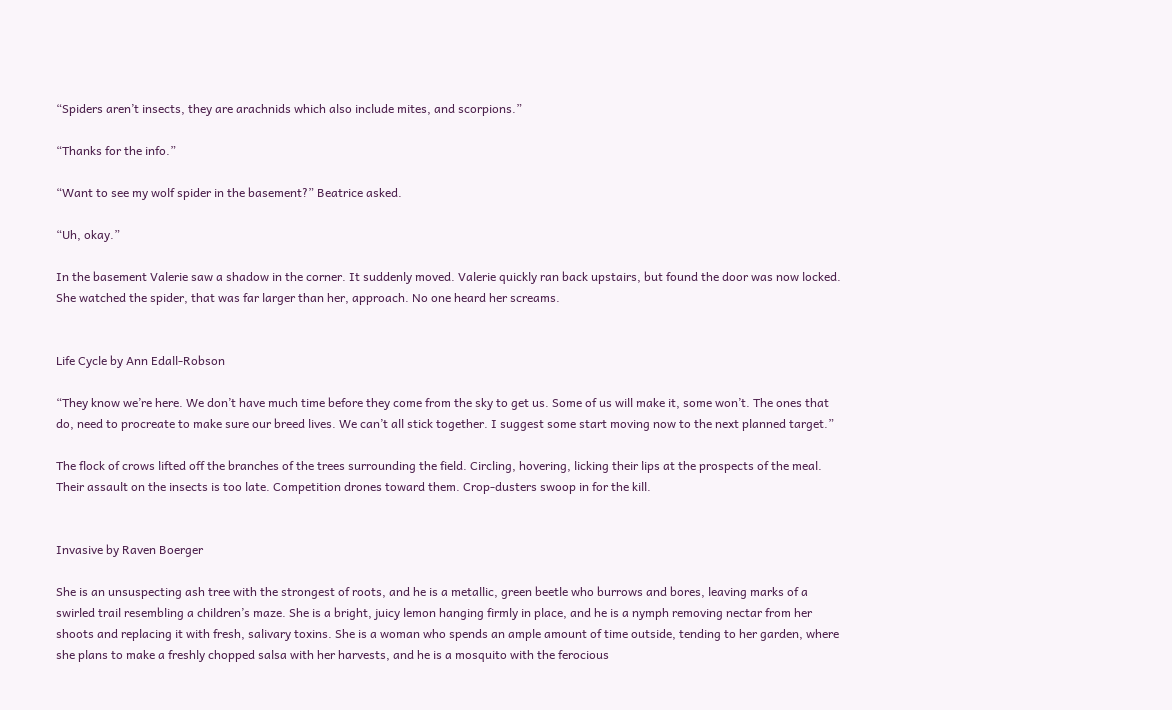“Spiders aren’t insects, they are arachnids which also include mites, and scorpions.”

“Thanks for the info.”

“Want to see my wolf spider in the basement?” Beatrice asked.

“Uh, okay.”

In the basement Valerie saw a shadow in the corner. It suddenly moved. Valerie quickly ran back upstairs, but found the door was now locked. She watched the spider, that was far larger than her, approach. No one heard her screams.


Life Cycle by Ann Edall-Robson

“They know we’re here. We don’t have much time before they come from the sky to get us. Some of us will make it, some won’t. The ones that do, need to procreate to make sure our breed lives. We can’t all stick together. I suggest some start moving now to the next planned target.”

The flock of crows lifted off the branches of the trees surrounding the field. Circling, hovering, licking their lips at the prospects of the meal. Their assault on the insects is too late. Competition drones toward them. Crop-dusters swoop in for the kill.


Invasive by Raven Boerger

She is an unsuspecting ash tree with the strongest of roots, and he is a metallic, green beetle who burrows and bores, leaving marks of a swirled trail resembling a children’s maze. She is a bright, juicy lemon hanging firmly in place, and he is a nymph removing nectar from her shoots and replacing it with fresh, salivary toxins. She is a woman who spends an ample amount of time outside, tending to her garden, where she plans to make a freshly chopped salsa with her harvests, and he is a mosquito with the ferocious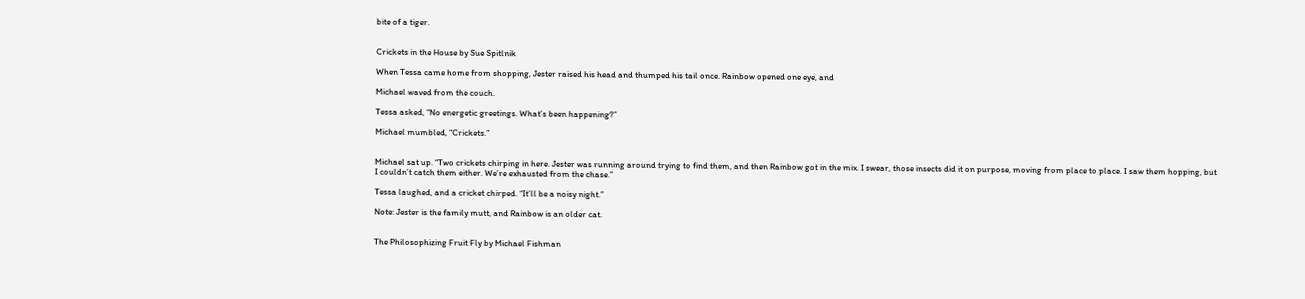bite of a tiger.


Crickets in the House by Sue Spitlnik

When Tessa came home from shopping, Jester raised his head and thumped his tail once. Rainbow opened one eye, and

Michael waved from the couch.

Tessa asked, “No energetic greetings. What’s been happening?”

Michael mumbled, “Crickets.”


Michael sat up. “Two crickets chirping in here. Jester was running around trying to find them, and then Rainbow got in the mix. I swear, those insects did it on purpose, moving from place to place. I saw them hopping, but I couldn’t catch them either. We’re exhausted from the chase.”

Tessa laughed, and a cricket chirped. “It’ll be a noisy night.”

Note: Jester is the family mutt, and Rainbow is an older cat.


The Philosophizing Fruit Fly by Michael Fishman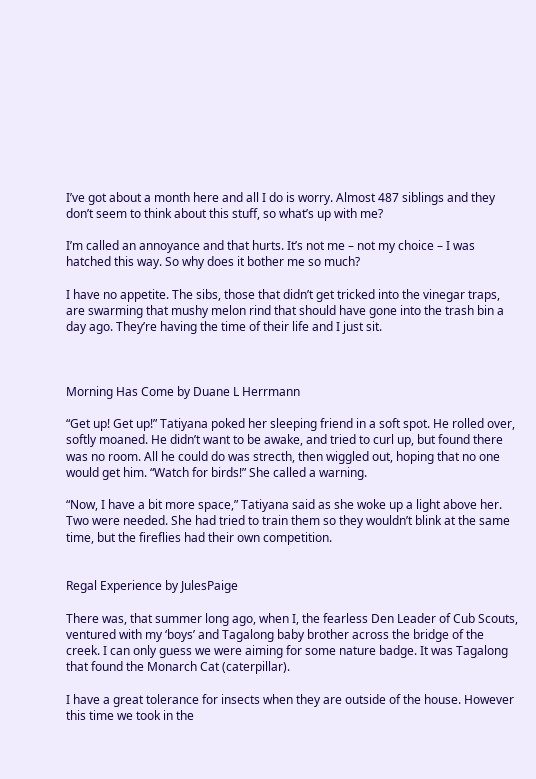I’ve got about a month here and all I do is worry. Almost 487 siblings and they don’t seem to think about this stuff, so what’s up with me?

I’m called an annoyance and that hurts. It’s not me – not my choice – I was hatched this way. So why does it bother me so much?

I have no appetite. The sibs, those that didn’t get tricked into the vinegar traps, are swarming that mushy melon rind that should have gone into the trash bin a day ago. They’re having the time of their life and I just sit.



Morning Has Come by Duane L Herrmann

“Get up! Get up!” Tatiyana poked her sleeping friend in a soft spot. He rolled over, softly moaned. He didn’t want to be awake, and tried to curl up, but found there was no room. All he could do was strecth, then wiggled out, hoping that no one would get him. “Watch for birds!” She called a warning.

“Now, I have a bit more space,” Tatiyana said as she woke up a light above her. Two were needed. She had tried to train them so they wouldn’t blink at the same time, but the fireflies had their own competition.


Regal Experience by JulesPaige

There was, that summer long ago, when I, the fearless Den Leader of Cub Scouts, ventured with my ‘boys’ and Tagalong baby brother across the bridge of the creek. I can only guess we were aiming for some nature badge. It was Tagalong that found the Monarch Cat (caterpillar).

I have a great tolerance for insects when they are outside of the house. However this time we took in the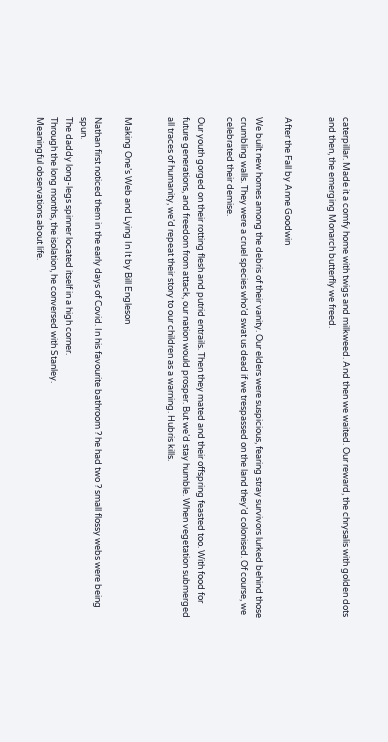caterpillar. Made it a comfy home with twigs and milkweed. And then we waited. Our reward, the chrysalis with golden dots and then, the emerging Monarch butterfly we freed.


After the Fall by Anne Goodwin

We built new homes among the debris of their vanity. Our elders were suspicious, fearing stray survivors lurked behind those crumbling walls. They were a cruel species who’d swat us dead if we trespassed on the land they’d colonised. Of course, we celebrated their demise.

Our youth gorged on their rotting flesh and putrid entrails. Then they mated and their offspring feasted too. With food for future generations, and freedom from attack, our nation would prosper. But we’d stay humble. When vegetation submerged all traces of humanity, we’d repeat their story to our children as a warning. Hubris kills.


Making One’s Web and Lying In It by Bill Engleson

Nathan first noticed them in the early days of Covid. In his favourite bathroom ? he had two ? small flossy webs were being spun.
The daddy long-legs spinner located itself in a high corner.
Through the long months, the isolation, he conversed with Stanley.
Meaningful observations about life.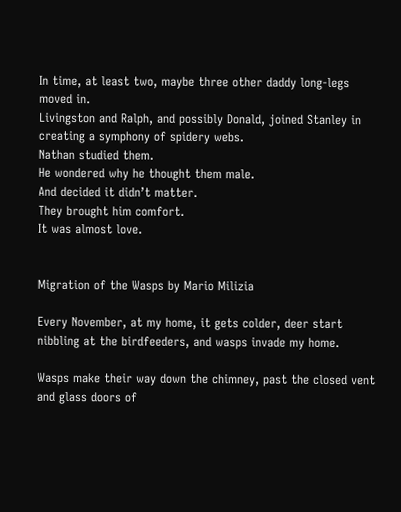In time, at least two, maybe three other daddy long-legs moved in.
Livingston and Ralph, and possibly Donald, joined Stanley in creating a symphony of spidery webs.
Nathan studied them.
He wondered why he thought them male.
And decided it didn’t matter.
They brought him comfort.
It was almost love.


Migration of the Wasps by Mario Milizia

Every November, at my home, it gets colder, deer start nibbling at the birdfeeders, and wasps invade my home.

Wasps make their way down the chimney, past the closed vent and glass doors of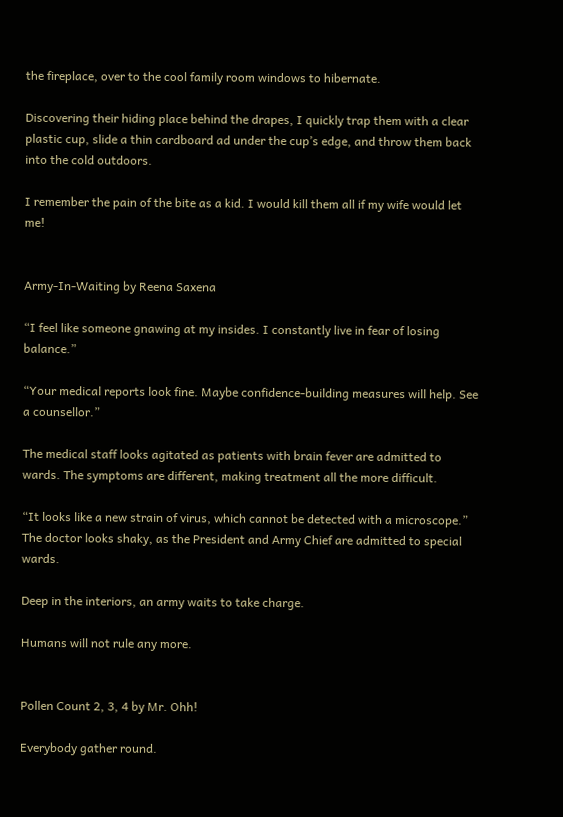the fireplace, over to the cool family room windows to hibernate.

Discovering their hiding place behind the drapes, I quickly trap them with a clear plastic cup, slide a thin cardboard ad under the cup’s edge, and throw them back into the cold outdoors.

I remember the pain of the bite as a kid. I would kill them all if my wife would let me!


Army-In-Waiting by Reena Saxena

“I feel like someone gnawing at my insides. I constantly live in fear of losing balance.”

“Your medical reports look fine. Maybe confidence-building measures will help. See a counsellor.”

The medical staff looks agitated as patients with brain fever are admitted to wards. The symptoms are different, making treatment all the more difficult.

“It looks like a new strain of virus, which cannot be detected with a microscope.” The doctor looks shaky, as the President and Army Chief are admitted to special wards.

Deep in the interiors, an army waits to take charge.

Humans will not rule any more.


Pollen Count 2, 3, 4 by Mr. Ohh!

Everybody gather round.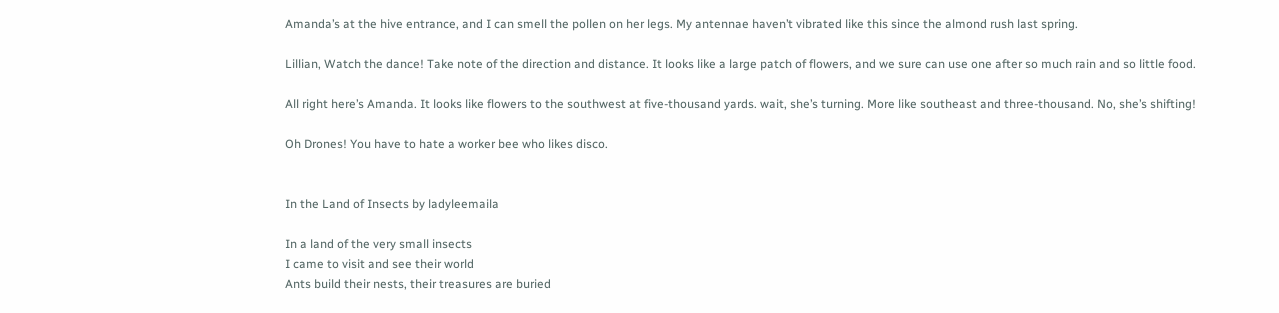Amanda’s at the hive entrance, and I can smell the pollen on her legs. My antennae haven’t vibrated like this since the almond rush last spring.

Lillian, Watch the dance! Take note of the direction and distance. It looks like a large patch of flowers, and we sure can use one after so much rain and so little food.

All right here’s Amanda. It looks like flowers to the southwest at five-thousand yards. wait, she’s turning. More like southeast and three-thousand. No, she’s shifting!

Oh Drones! You have to hate a worker bee who likes disco.


In the Land of Insects by ladyleemaila

In a land of the very small insects
I came to visit and see their world
Ants build their nests, their treasures are buried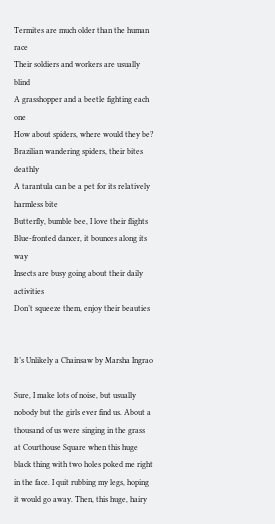Termites are much older than the human race
Their soldiers and workers are usually blind
A grasshopper and a beetle fighting each one
How about spiders, where would they be?
Brazilian wandering spiders, their bites deathly
A tarantula can be a pet for its relatively harmless bite
Butterfly, bumble bee, I love their flights
Blue-fronted dancer, it bounces along its way
Insects are busy going about their daily activities
Don’t squeeze them, enjoy their beauties


It’s Unlikely a Chainsaw by Marsha Ingrao

Sure, I make lots of noise, but usually nobody but the girls ever find us. About a thousand of us were singing in the grass at Courthouse Square when this huge black thing with two holes poked me right in the face. I quit rubbing my legs, hoping it would go away. Then, this huge, hairy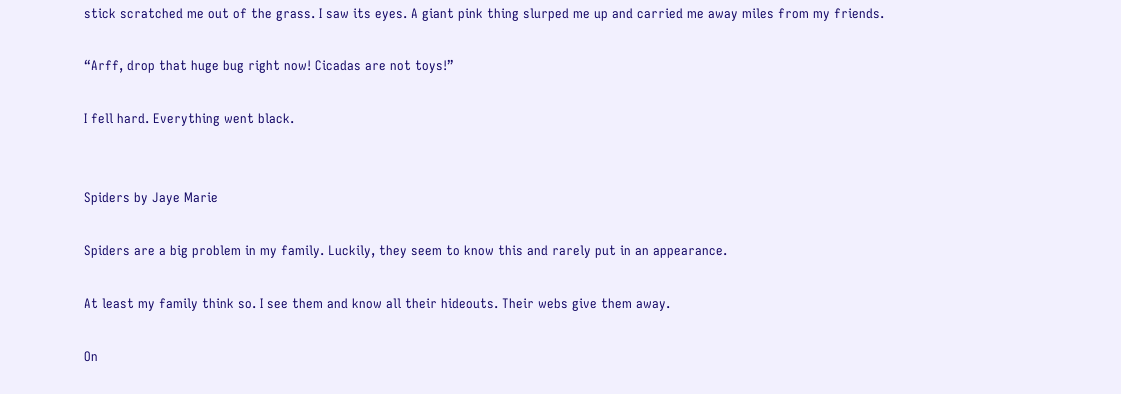stick scratched me out of the grass. I saw its eyes. A giant pink thing slurped me up and carried me away miles from my friends.

“Arff, drop that huge bug right now! Cicadas are not toys!”

I fell hard. Everything went black.


Spiders by Jaye Marie

Spiders are a big problem in my family. Luckily, they seem to know this and rarely put in an appearance.

At least my family think so. I see them and know all their hideouts. Their webs give them away.

On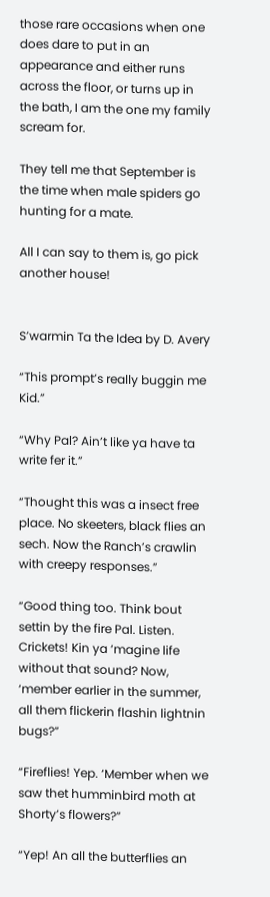those rare occasions when one does dare to put in an appearance and either runs across the floor, or turns up in the bath, I am the one my family scream for.

They tell me that September is the time when male spiders go hunting for a mate.

All I can say to them is, go pick another house!


S’warmin Ta the Idea by D. Avery

“This prompt’s really buggin me Kid.”

“Why Pal? Ain’t like ya have ta write fer it.”

“Thought this was a insect free place. No skeeters, black flies an sech. Now the Ranch’s crawlin with creepy responses.”

“Good thing too. Think bout settin by the fire Pal. Listen. Crickets! Kin ya ‘magine life without that sound? Now, ‘member earlier in the summer, all them flickerin flashin lightnin bugs?”

“Fireflies! Yep. ‘Member when we saw thet humminbird moth at Shorty’s flowers?”

“Yep! An all the butterflies an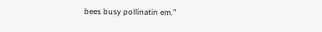bees busy pollinatin em.”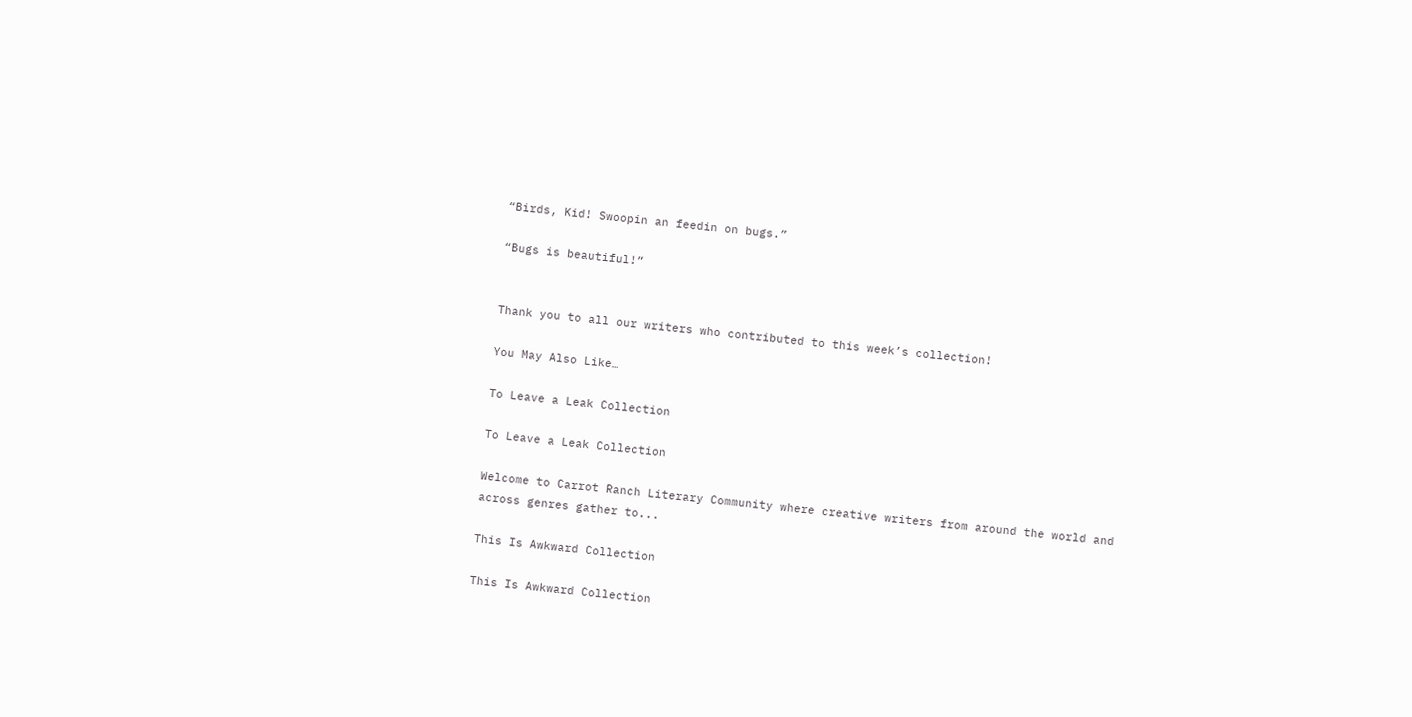“Birds, Kid! Swoopin an feedin on bugs.”

“Bugs is beautiful!”


Thank you to all our writers who contributed to this week’s collection!

You May Also Like…

To Leave a Leak Collection

To Leave a Leak Collection

Welcome to Carrot Ranch Literary Community where creative writers from around the world and across genres gather to...

This Is Awkward Collection

This Is Awkward Collection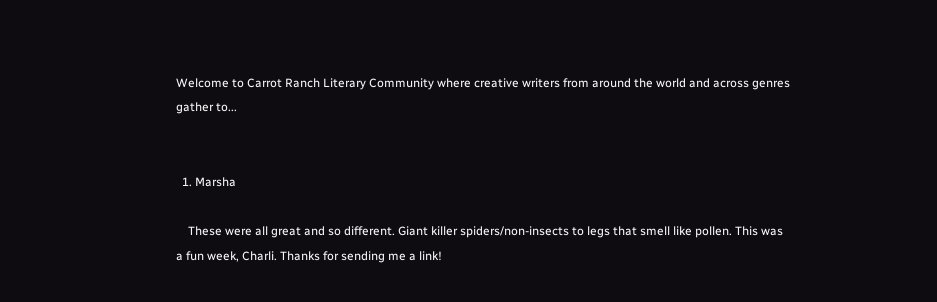Welcome to Carrot Ranch Literary Community where creative writers from around the world and across genres gather to...


  1. Marsha

    These were all great and so different. Giant killer spiders/non-insects to legs that smell like pollen. This was a fun week, Charli. Thanks for sending me a link!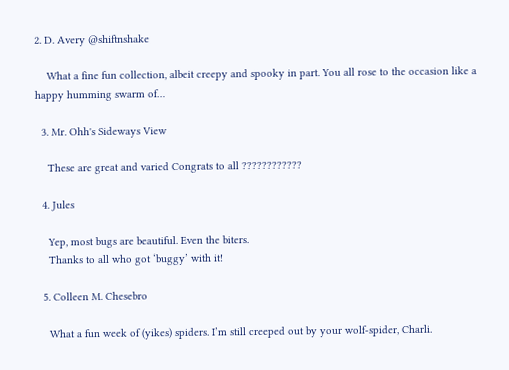2. D. Avery @shiftnshake

    What a fine fun collection, albeit creepy and spooky in part. You all rose to the occasion like a happy humming swarm of…

  3. Mr. Ohh's Sideways View

    These are great and varied Congrats to all ????????????

  4. Jules

    Yep, most bugs are beautiful. Even the biters.
    Thanks to all who got ‘buggy’ with it!

  5. Colleen M. Chesebro

    What a fun week of (yikes) spiders. I’m still creeped out by your wolf-spider, Charli.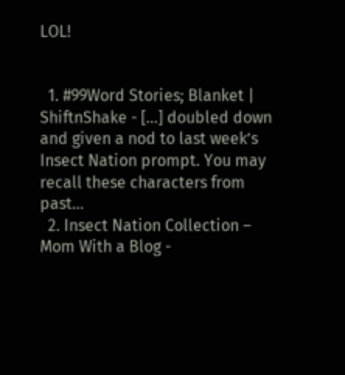LOL!


  1. #99Word Stories; Blanket | ShiftnShake - […] doubled down and given a nod to last week’s Insect Nation prompt. You may recall these characters from past…
  2. Insect Nation Collection – Mom With a Blog -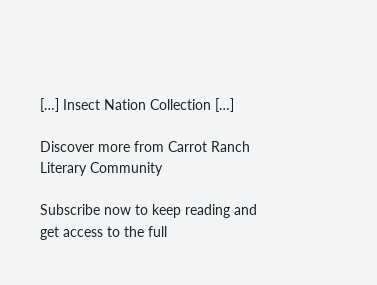[…] Insect Nation Collection […]

Discover more from Carrot Ranch Literary Community

Subscribe now to keep reading and get access to the full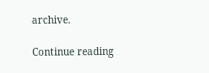archive.

Continue reading